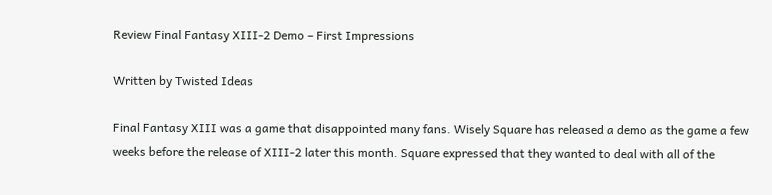Review Final Fantasy XIII-2 Demo – First Impressions

Written by Twisted Ideas

Final Fantasy XIII was a game that disappointed many fans. Wisely Square has released a demo as the game a few weeks before the release of XIII-2 later this month. Square expressed that they wanted to deal with all of the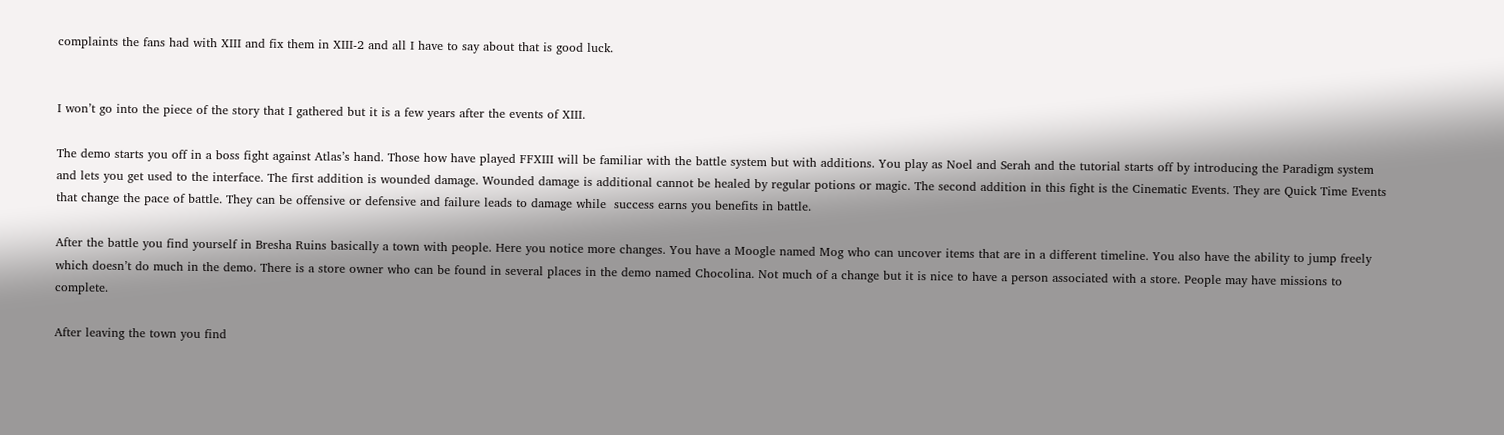complaints the fans had with XIII and fix them in XIII-2 and all I have to say about that is good luck.


I won’t go into the piece of the story that I gathered but it is a few years after the events of XIII.

The demo starts you off in a boss fight against Atlas’s hand. Those how have played FFXIII will be familiar with the battle system but with additions. You play as Noel and Serah and the tutorial starts off by introducing the Paradigm system and lets you get used to the interface. The first addition is wounded damage. Wounded damage is additional cannot be healed by regular potions or magic. The second addition in this fight is the Cinematic Events. They are Quick Time Events that change the pace of battle. They can be offensive or defensive and failure leads to damage while  success earns you benefits in battle.

After the battle you find yourself in Bresha Ruins basically a town with people. Here you notice more changes. You have a Moogle named Mog who can uncover items that are in a different timeline. You also have the ability to jump freely which doesn’t do much in the demo. There is a store owner who can be found in several places in the demo named Chocolina. Not much of a change but it is nice to have a person associated with a store. People may have missions to complete.

After leaving the town you find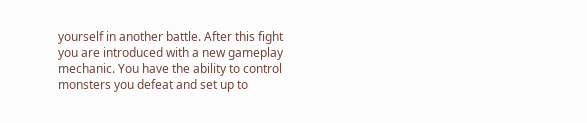yourself in another battle. After this fight you are introduced with a new gameplay mechanic. You have the ability to control monsters you defeat and set up to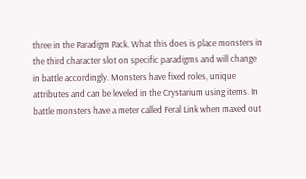three in the Paradigm Pack. What this does is place monsters in the third character slot on specific paradigms and will change in battle accordingly. Monsters have fixed roles, unique attributes and can be leveled in the Crystarium using items. In battle monsters have a meter called Feral Link when maxed out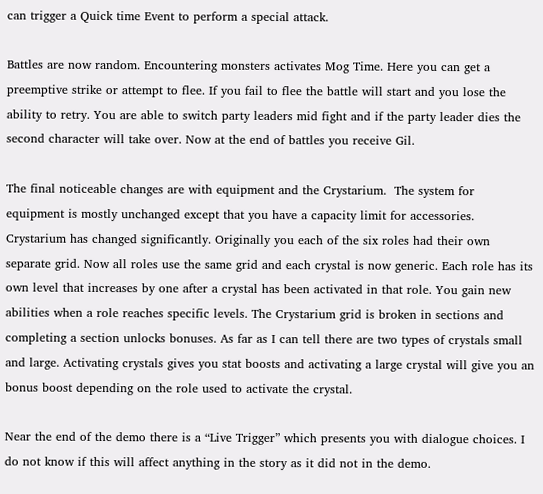can trigger a Quick time Event to perform a special attack.

Battles are now random. Encountering monsters activates Mog Time. Here you can get a preemptive strike or attempt to flee. If you fail to flee the battle will start and you lose the ability to retry. You are able to switch party leaders mid fight and if the party leader dies the second character will take over. Now at the end of battles you receive Gil.

The final noticeable changes are with equipment and the Crystarium.  The system for equipment is mostly unchanged except that you have a capacity limit for accessories. Crystarium has changed significantly. Originally you each of the six roles had their own separate grid. Now all roles use the same grid and each crystal is now generic. Each role has its own level that increases by one after a crystal has been activated in that role. You gain new abilities when a role reaches specific levels. The Crystarium grid is broken in sections and completing a section unlocks bonuses. As far as I can tell there are two types of crystals small and large. Activating crystals gives you stat boosts and activating a large crystal will give you an bonus boost depending on the role used to activate the crystal.

Near the end of the demo there is a “Live Trigger” which presents you with dialogue choices. I do not know if this will affect anything in the story as it did not in the demo.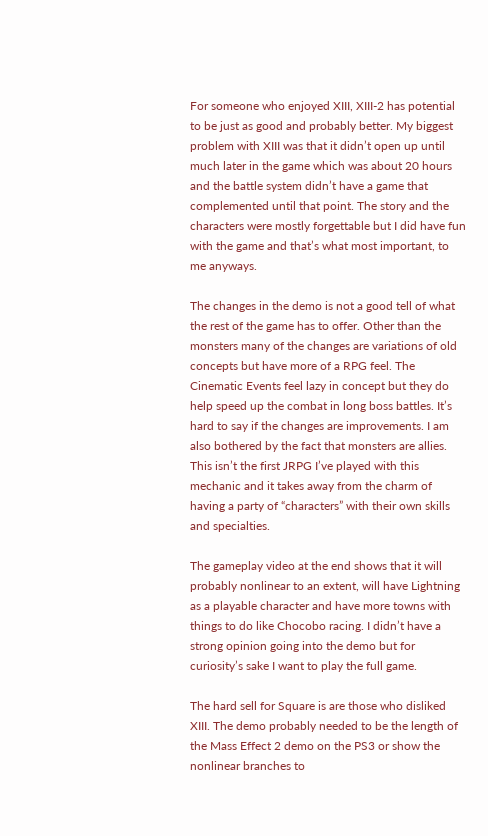For someone who enjoyed XIII, XIII-2 has potential to be just as good and probably better. My biggest problem with XIII was that it didn’t open up until much later in the game which was about 20 hours and the battle system didn’t have a game that complemented until that point. The story and the characters were mostly forgettable but I did have fun with the game and that’s what most important, to me anyways.

The changes in the demo is not a good tell of what the rest of the game has to offer. Other than the monsters many of the changes are variations of old concepts but have more of a RPG feel. The Cinematic Events feel lazy in concept but they do help speed up the combat in long boss battles. It’s hard to say if the changes are improvements. I am also bothered by the fact that monsters are allies. This isn’t the first JRPG I’ve played with this mechanic and it takes away from the charm of having a party of “characters” with their own skills and specialties.

The gameplay video at the end shows that it will probably nonlinear to an extent, will have Lightning as a playable character and have more towns with things to do like Chocobo racing. I didn’t have a strong opinion going into the demo but for curiosity’s sake I want to play the full game.

The hard sell for Square is are those who disliked XIII. The demo probably needed to be the length of the Mass Effect 2 demo on the PS3 or show the nonlinear branches to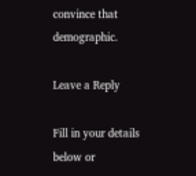convince that demographic.

Leave a Reply

Fill in your details below or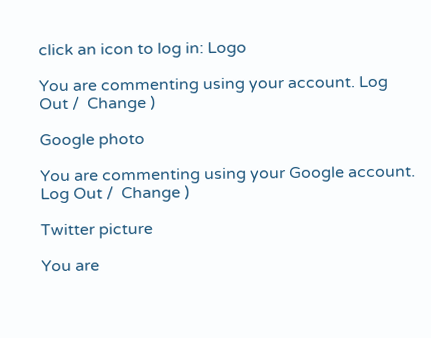click an icon to log in: Logo

You are commenting using your account. Log Out /  Change )

Google photo

You are commenting using your Google account. Log Out /  Change )

Twitter picture

You are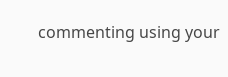commenting using your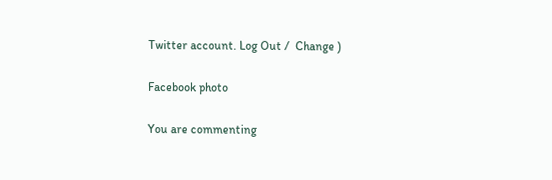Twitter account. Log Out /  Change )

Facebook photo

You are commenting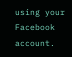using your Facebook account.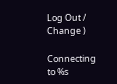Log Out /  Change )

Connecting to %s